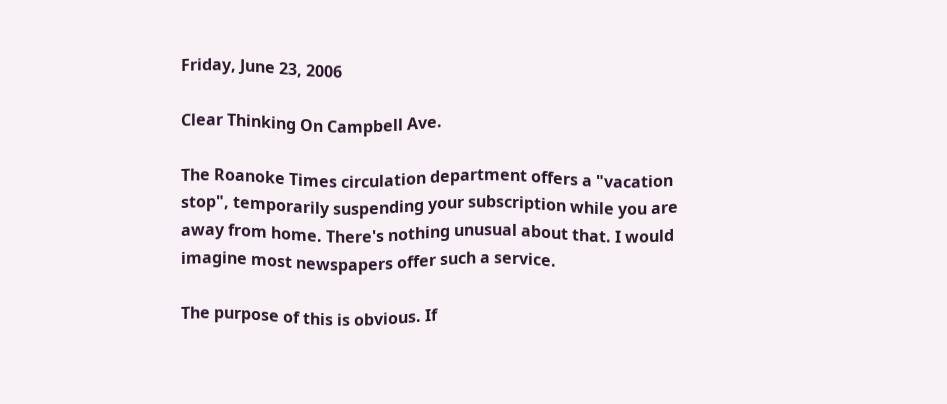Friday, June 23, 2006

Clear Thinking On Campbell Ave.

The Roanoke Times circulation department offers a "vacation stop", temporarily suspending your subscription while you are away from home. There's nothing unusual about that. I would imagine most newspapers offer such a service.

The purpose of this is obvious. If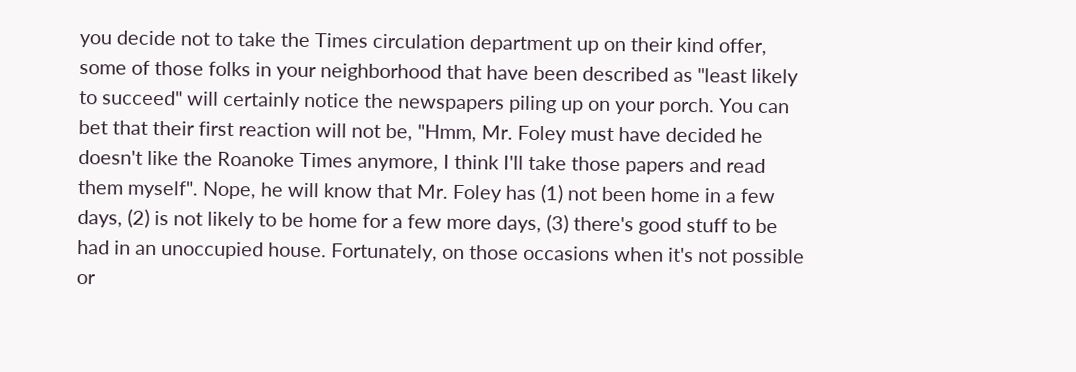you decide not to take the Times circulation department up on their kind offer, some of those folks in your neighborhood that have been described as "least likely to succeed" will certainly notice the newspapers piling up on your porch. You can bet that their first reaction will not be, "Hmm, Mr. Foley must have decided he doesn't like the Roanoke Times anymore, I think I'll take those papers and read them myself". Nope, he will know that Mr. Foley has (1) not been home in a few days, (2) is not likely to be home for a few more days, (3) there's good stuff to be had in an unoccupied house. Fortunately, on those occasions when it's not possible or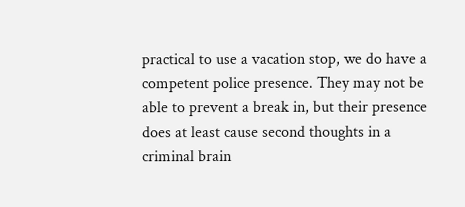practical to use a vacation stop, we do have a competent police presence. They may not be able to prevent a break in, but their presence does at least cause second thoughts in a criminal brain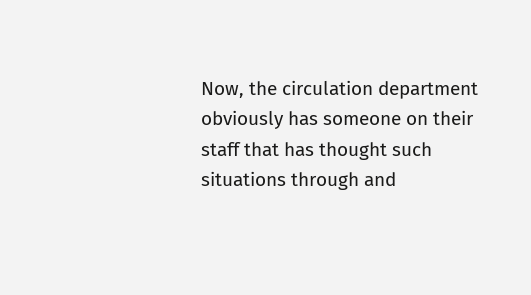Now, the circulation department obviously has someone on their staff that has thought such situations through and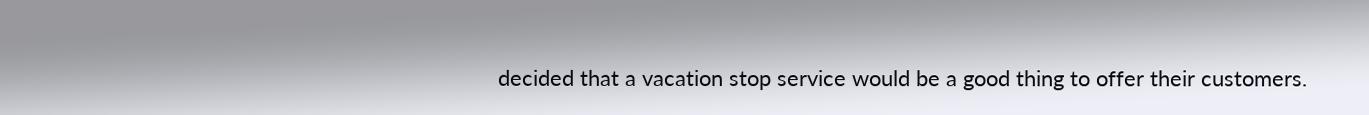decided that a vacation stop service would be a good thing to offer their customers.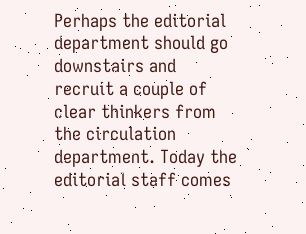Perhaps the editorial department should go downstairs and recruit a couple of clear thinkers from the circulation department. Today the editorial staff comes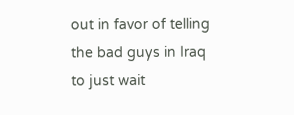out in favor of telling the bad guys in Iraq to just wait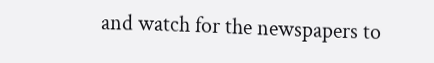and watch for the newspapers to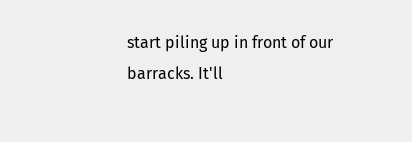start piling up in front of our barracks. It'll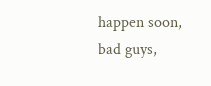happen soon, bad guys,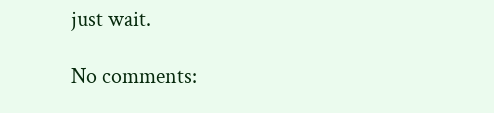just wait.

No comments: